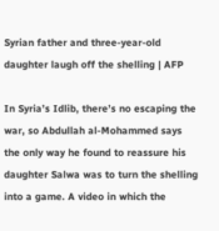Syrian father and three-year-old daughter laugh off the shelling | AFP

In Syria’s Idlib, there’s no escaping the war, so Abdullah al-Mohammed says the only way he found to reassure his daughter Salwa was to turn the shelling into a game. A video in which the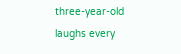three-year-old laughs every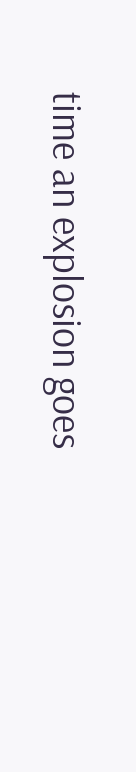time an explosion goes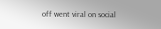off went viral on social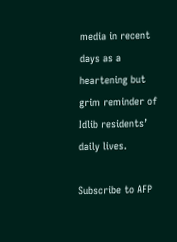media in recent days as a heartening but grim reminder of Idlib residents’ daily lives.

Subscribe to AFP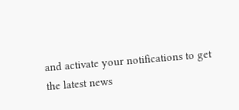and activate your notifications to get the latest news